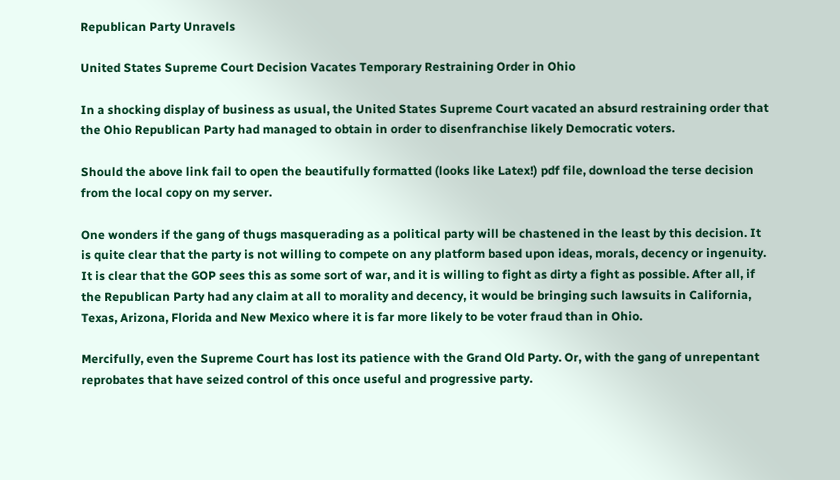Republican Party Unravels

United States Supreme Court Decision Vacates Temporary Restraining Order in Ohio

In a shocking display of business as usual, the United States Supreme Court vacated an absurd restraining order that the Ohio Republican Party had managed to obtain in order to disenfranchise likely Democratic voters.

Should the above link fail to open the beautifully formatted (looks like Latex!) pdf file, download the terse decision from the local copy on my server.

One wonders if the gang of thugs masquerading as a political party will be chastened in the least by this decision. It is quite clear that the party is not willing to compete on any platform based upon ideas, morals, decency or ingenuity. It is clear that the GOP sees this as some sort of war, and it is willing to fight as dirty a fight as possible. After all, if the Republican Party had any claim at all to morality and decency, it would be bringing such lawsuits in California, Texas, Arizona, Florida and New Mexico where it is far more likely to be voter fraud than in Ohio.

Mercifully, even the Supreme Court has lost its patience with the Grand Old Party. Or, with the gang of unrepentant reprobates that have seized control of this once useful and progressive party.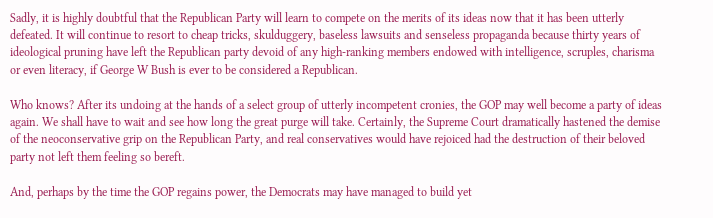Sadly, it is highly doubtful that the Republican Party will learn to compete on the merits of its ideas now that it has been utterly defeated. It will continue to resort to cheap tricks, skulduggery, baseless lawsuits and senseless propaganda because thirty years of ideological pruning have left the Republican party devoid of any high-ranking members endowed with intelligence, scruples, charisma or even literacy, if George W Bush is ever to be considered a Republican.

Who knows? After its undoing at the hands of a select group of utterly incompetent cronies, the GOP may well become a party of ideas again. We shall have to wait and see how long the great purge will take. Certainly, the Supreme Court dramatically hastened the demise of the neoconservative grip on the Republican Party, and real conservatives would have rejoiced had the destruction of their beloved party not left them feeling so bereft.

And, perhaps by the time the GOP regains power, the Democrats may have managed to build yet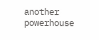another powerhouse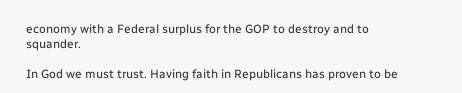economy with a Federal surplus for the GOP to destroy and to squander.

In God we must trust. Having faith in Republicans has proven to be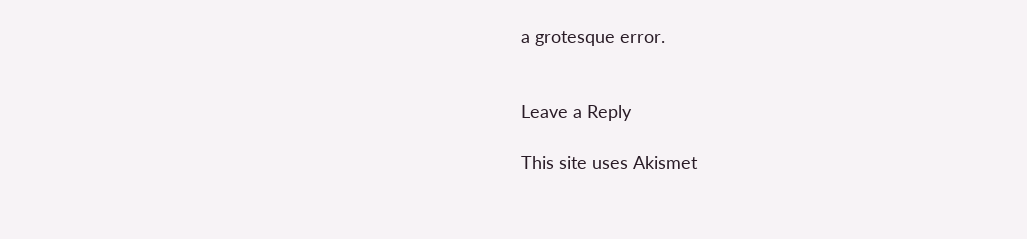a grotesque error.


Leave a Reply

This site uses Akismet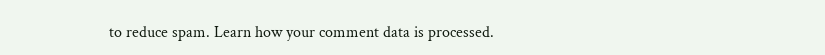to reduce spam. Learn how your comment data is processed.